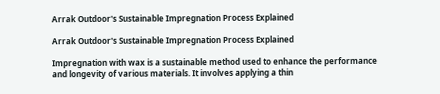Arrak Outdoor's Sustainable Impregnation Process Explained

Arrak Outdoor's Sustainable Impregnation Process Explained

Impregnation with wax is a sustainable method used to enhance the performance and longevity of various materials. It involves applying a thin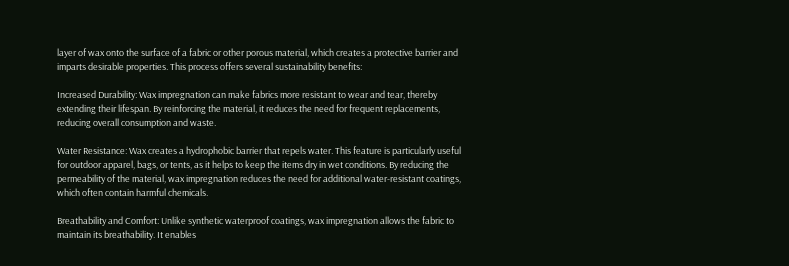layer of wax onto the surface of a fabric or other porous material, which creates a protective barrier and imparts desirable properties. This process offers several sustainability benefits:

Increased Durability: Wax impregnation can make fabrics more resistant to wear and tear, thereby extending their lifespan. By reinforcing the material, it reduces the need for frequent replacements, reducing overall consumption and waste.

Water Resistance: Wax creates a hydrophobic barrier that repels water. This feature is particularly useful for outdoor apparel, bags, or tents, as it helps to keep the items dry in wet conditions. By reducing the permeability of the material, wax impregnation reduces the need for additional water-resistant coatings, which often contain harmful chemicals.

Breathability and Comfort: Unlike synthetic waterproof coatings, wax impregnation allows the fabric to maintain its breathability. It enables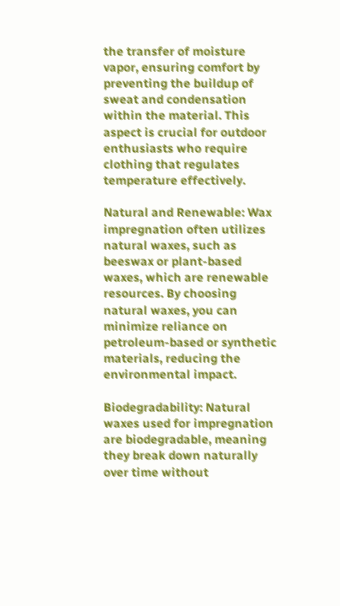the transfer of moisture vapor, ensuring comfort by preventing the buildup of sweat and condensation within the material. This aspect is crucial for outdoor enthusiasts who require clothing that regulates temperature effectively.

Natural and Renewable: Wax impregnation often utilizes natural waxes, such as beeswax or plant-based waxes, which are renewable resources. By choosing natural waxes, you can minimize reliance on petroleum-based or synthetic materials, reducing the environmental impact.

Biodegradability: Natural waxes used for impregnation are biodegradable, meaning they break down naturally over time without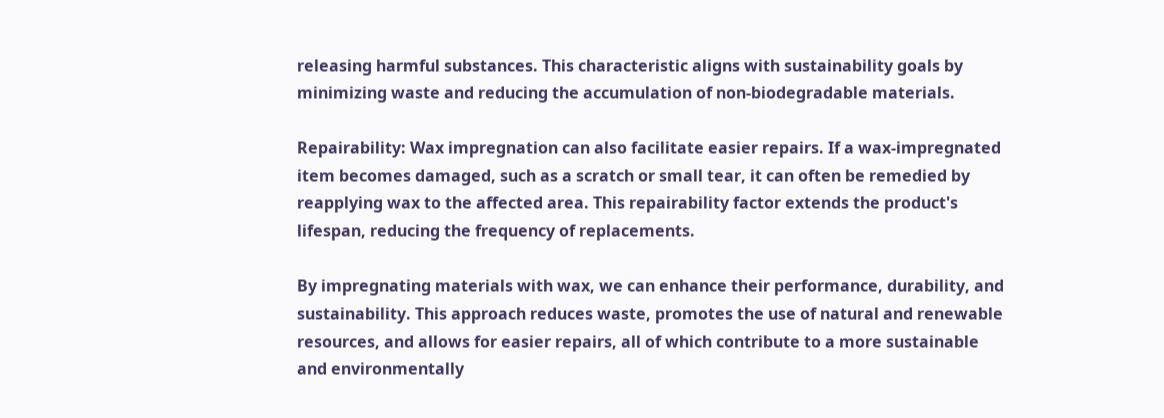releasing harmful substances. This characteristic aligns with sustainability goals by minimizing waste and reducing the accumulation of non-biodegradable materials.

Repairability: Wax impregnation can also facilitate easier repairs. If a wax-impregnated item becomes damaged, such as a scratch or small tear, it can often be remedied by reapplying wax to the affected area. This repairability factor extends the product's lifespan, reducing the frequency of replacements.

By impregnating materials with wax, we can enhance their performance, durability, and sustainability. This approach reduces waste, promotes the use of natural and renewable resources, and allows for easier repairs, all of which contribute to a more sustainable and environmentally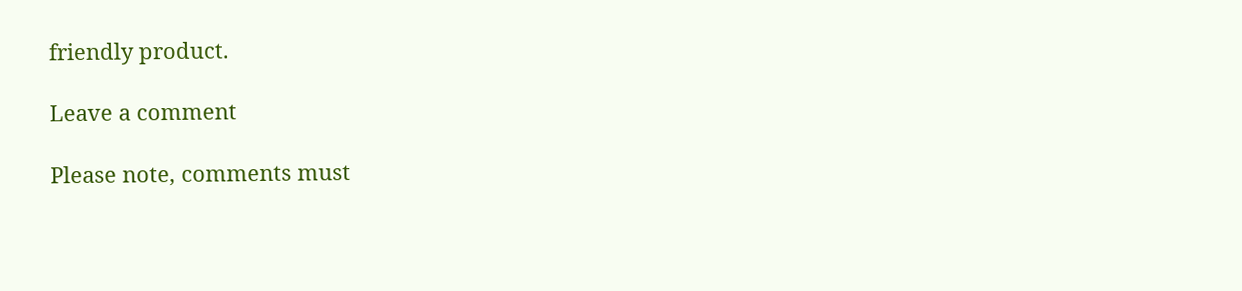friendly product.

Leave a comment

Please note, comments must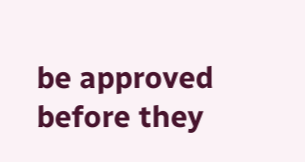be approved before they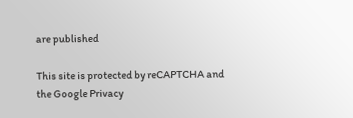are published

This site is protected by reCAPTCHA and the Google Privacy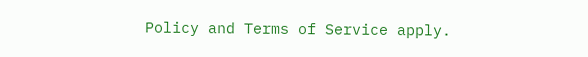Policy and Terms of Service apply.